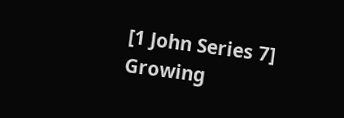[1 John Series 7] Growing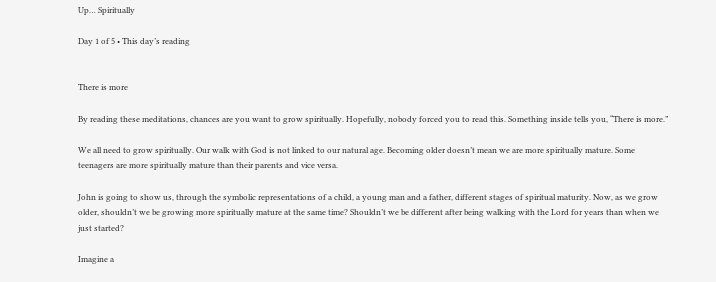Up… Spiritually

Day 1 of 5 • This day’s reading


There is more

By reading these meditations, chances are you want to grow spiritually. Hopefully, nobody forced you to read this. Something inside tells you, “There is more.”

We all need to grow spiritually. Our walk with God is not linked to our natural age. Becoming older doesn’t mean we are more spiritually mature. Some teenagers are more spiritually mature than their parents and vice versa.

John is going to show us, through the symbolic representations of a child, a young man and a father, different stages of spiritual maturity. Now, as we grow older, shouldn’t we be growing more spiritually mature at the same time? Shouldn’t we be different after being walking with the Lord for years than when we just started?

Imagine a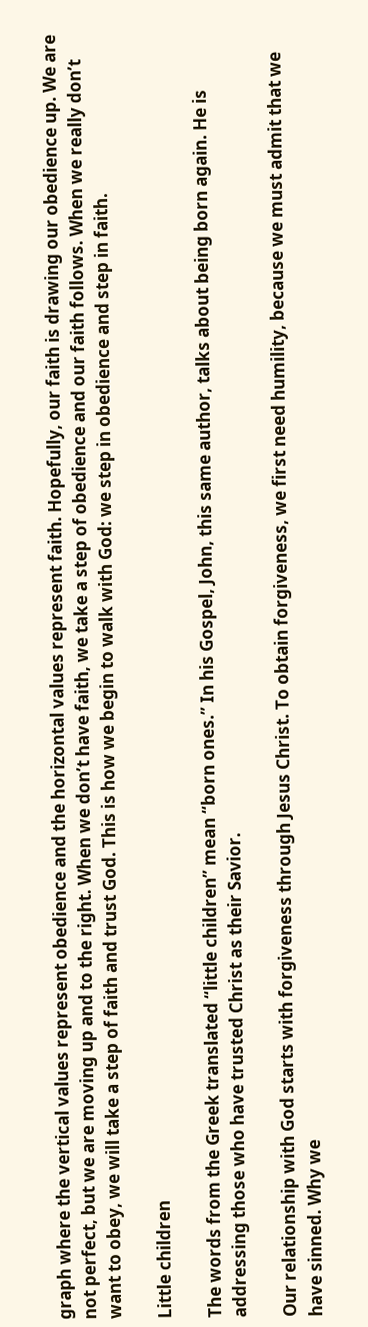graph where the vertical values represent obedience and the horizontal values represent faith. Hopefully, our faith is drawing our obedience up. We are not perfect, but we are moving up and to the right. When we don’t have faith, we take a step of obedience and our faith follows. When we really don’t want to obey, we will take a step of faith and trust God. This is how we begin to walk with God: we step in obedience and step in faith.

Little children

The words from the Greek translated “little children” mean “born ones.” In his Gospel, John, this same author, talks about being born again. He is addressing those who have trusted Christ as their Savior.

Our relationship with God starts with forgiveness through Jesus Christ. To obtain forgiveness, we first need humility, because we must admit that we have sinned. Why we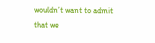wouldn’t want to admit that we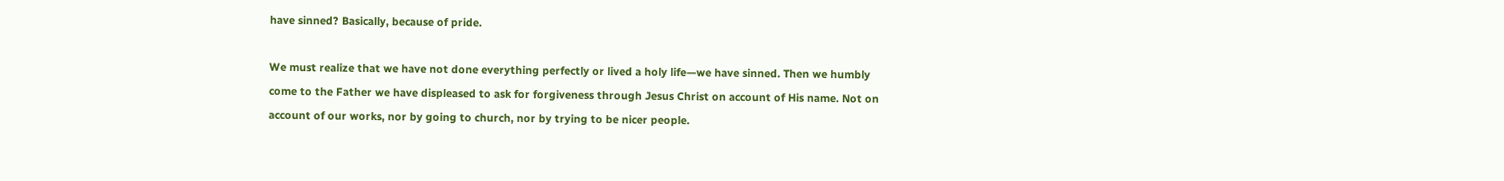have sinned? Basically, because of pride.

We must realize that we have not done everything perfectly or lived a holy life—we have sinned. Then we humbly come to the Father we have displeased to ask for forgiveness through Jesus Christ on account of His name. Not on account of our works, nor by going to church, nor by trying to be nicer people.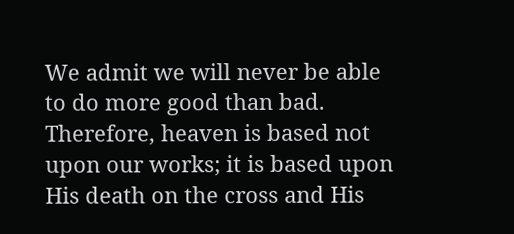We admit we will never be able to do more good than bad. Therefore, heaven is based not upon our works; it is based upon His death on the cross and His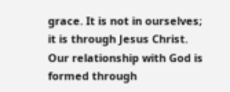grace. It is not in ourselves; it is through Jesus Christ. Our relationship with God is formed through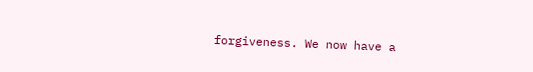forgiveness. We now have a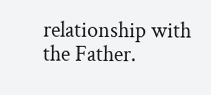relationship with the Father.